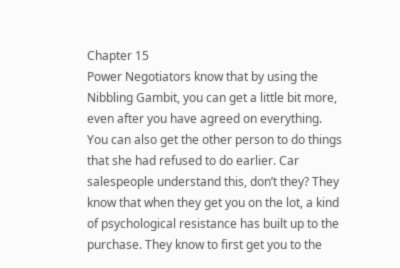Chapter 15
Power Negotiators know that by using the Nibbling Gambit, you can get a little bit more, even after you have agreed on everything. You can also get the other person to do things that she had refused to do earlier. Car salespeople understand this, don’t they? They know that when they get you on the lot, a kind of psychological resistance has built up to the purchase. They know to first get you to the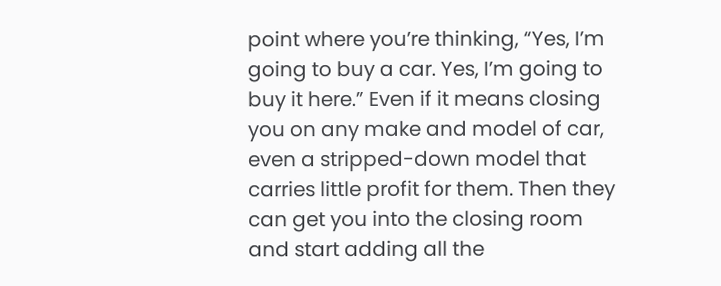point where you’re thinking, “Yes, I’m going to buy a car. Yes, I’m going to buy it here.” Even if it means closing you on any make and model of car, even a stripped-down model that carries little profit for them. Then they can get you into the closing room and start adding all the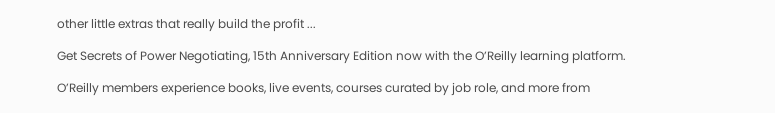other little extras that really build the profit ...

Get Secrets of Power Negotiating, 15th Anniversary Edition now with the O’Reilly learning platform.

O’Reilly members experience books, live events, courses curated by job role, and more from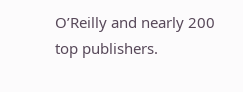O’Reilly and nearly 200 top publishers.